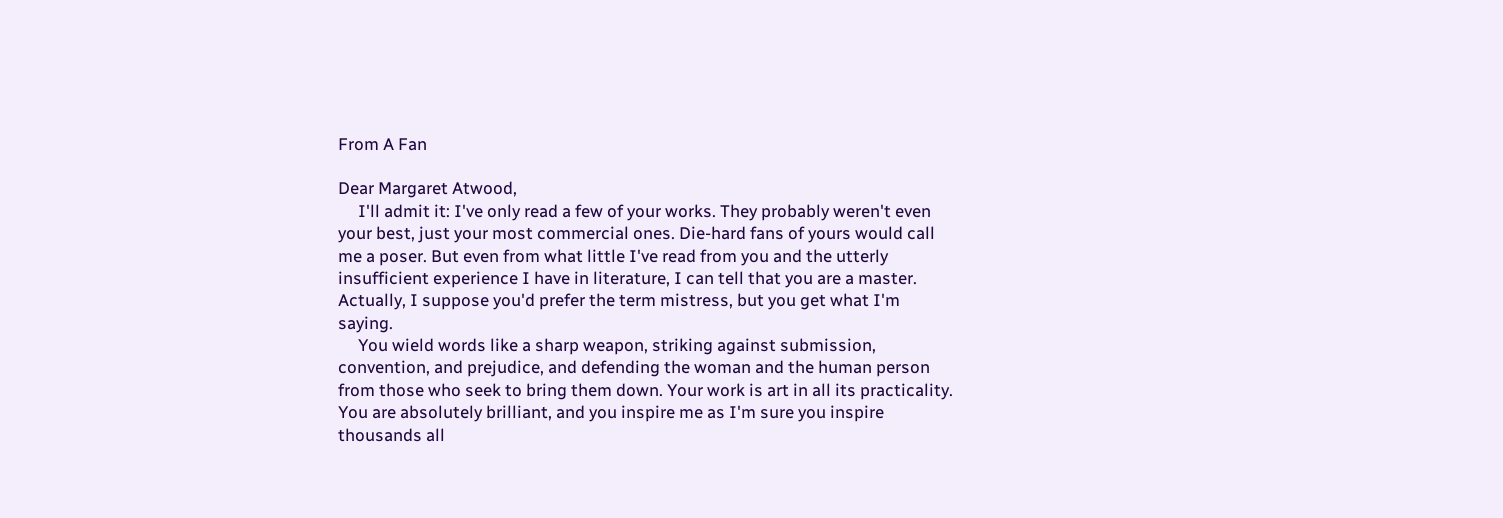From A Fan

Dear Margaret Atwood,
     I'll admit it: I've only read a few of your works. They probably weren't even your best, just your most commercial ones. Die-hard fans of yours would call me a poser. But even from what little I've read from you and the utterly insufficient experience I have in literature, I can tell that you are a master. Actually, I suppose you'd prefer the term mistress, but you get what I'm saying.
     You wield words like a sharp weapon, striking against submission, convention, and prejudice, and defending the woman and the human person from those who seek to bring them down. Your work is art in all its practicality. You are absolutely brilliant, and you inspire me as I'm sure you inspire thousands all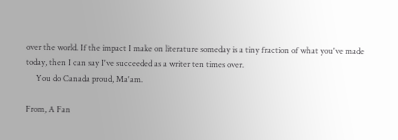over the world. If the impact I make on literature someday is a tiny fraction of what you've made today, then I can say I've succeeded as a writer ten times over.
     You do Canada proud, Ma'am.

From, A Fan